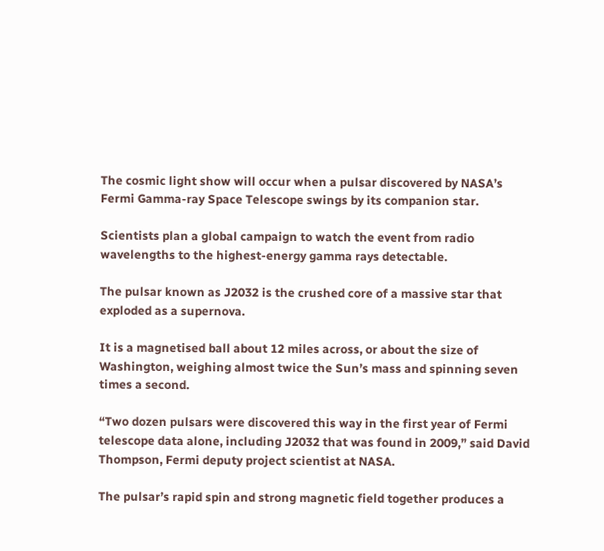The cosmic light show will occur when a pulsar discovered by NASA’s Fermi Gamma-ray Space Telescope swings by its companion star.

Scientists plan a global campaign to watch the event from radio wavelengths to the highest-energy gamma rays detectable.

The pulsar known as J2032 is the crushed core of a massive star that exploded as a supernova.

It is a magnetised ball about 12 miles across, or about the size of Washington, weighing almost twice the Sun’s mass and spinning seven times a second.

“Two dozen pulsars were discovered this way in the first year of Fermi telescope data alone, including J2032 that was found in 2009,” said David Thompson, Fermi deputy project scientist at NASA.

The pulsar’s rapid spin and strong magnetic field together produces a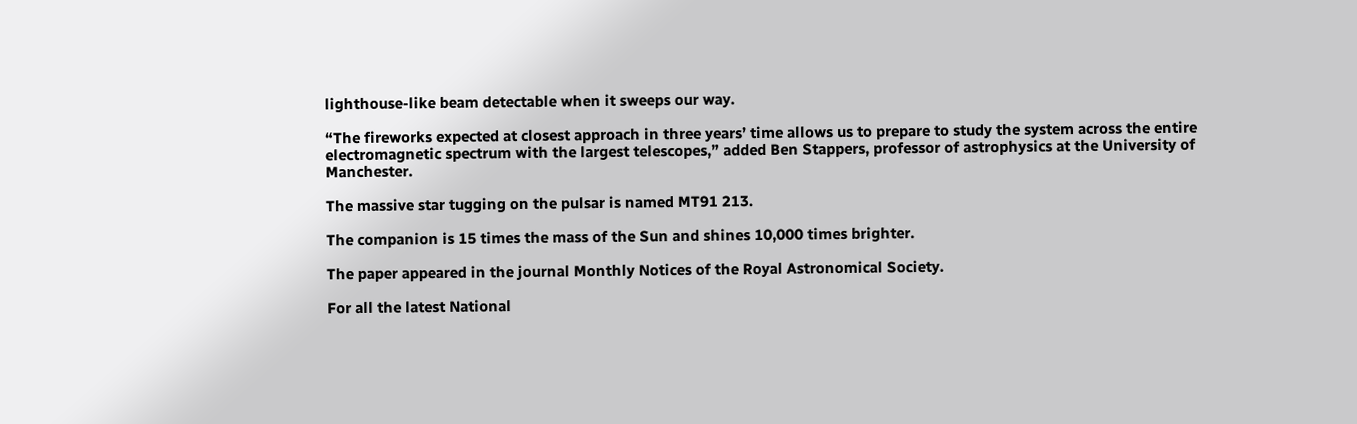lighthouse-like beam detectable when it sweeps our way.

“The fireworks expected at closest approach in three years’ time allows us to prepare to study the system across the entire electromagnetic spectrum with the largest telescopes,” added Ben Stappers, professor of astrophysics at the University of Manchester.

The massive star tugging on the pulsar is named MT91 213.

The companion is 15 times the mass of the Sun and shines 10,000 times brighter.

The paper appeared in the journal Monthly Notices of the Royal Astronomical Society.

For all the latest National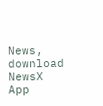News, download NewsX App